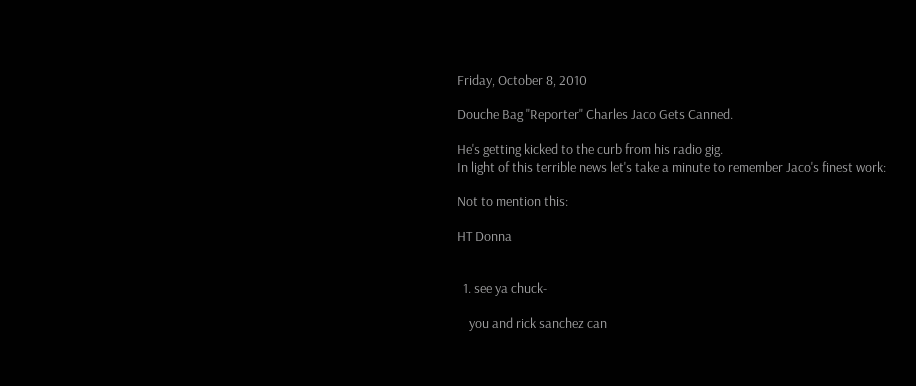Friday, October 8, 2010

Douche Bag "Reporter" Charles Jaco Gets Canned.

He's getting kicked to the curb from his radio gig.
In light of this terrible news let's take a minute to remember Jaco's finest work:

Not to mention this:

HT Donna


  1. see ya chuck-

    you and rick sanchez can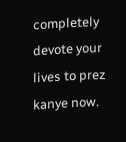completely devote your lives to prez kanye now.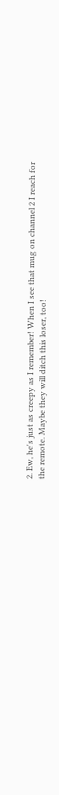2. Ew, he's just as creepy as I remember! When I see that mug on channel 2 I reach for the remote. Maybe they will ditch this loser, too!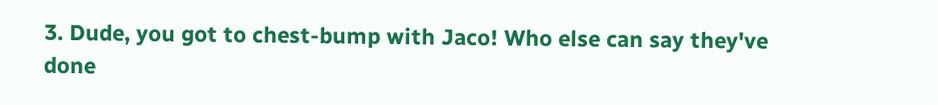3. Dude, you got to chest-bump with Jaco! Who else can say they've done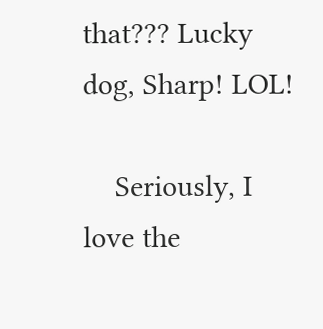that??? Lucky dog, Sharp! LOL!

    Seriously, I love the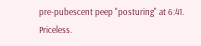pre-pubescent peep "posturing" at 6:41. Priceless.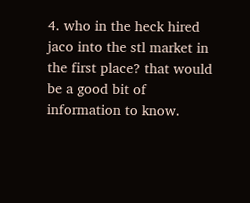4. who in the heck hired jaco into the stl market in the first place? that would be a good bit of information to know.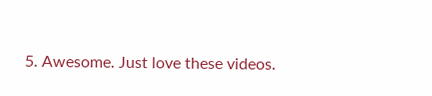5. Awesome. Just love these videos.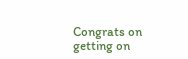Congrats on getting on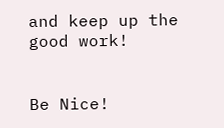and keep up the good work!


Be Nice!